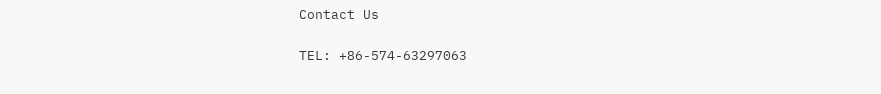Contact Us

TEL: +86-574-63297063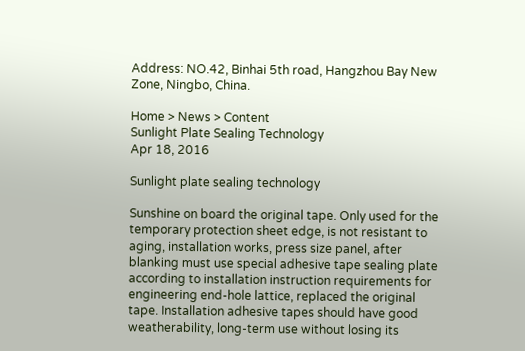Address: NO.42, Binhai 5th road, Hangzhou Bay New Zone, Ningbo, China.

Home > News > Content
Sunlight Plate Sealing Technology
Apr 18, 2016

Sunlight plate sealing technology

Sunshine on board the original tape. Only used for the temporary protection sheet edge, is not resistant to aging, installation works, press size panel, after blanking must use special adhesive tape sealing plate according to installation instruction requirements for engineering end-hole lattice, replaced the original tape. Installation adhesive tapes should have good weatherability, long-term use without losing its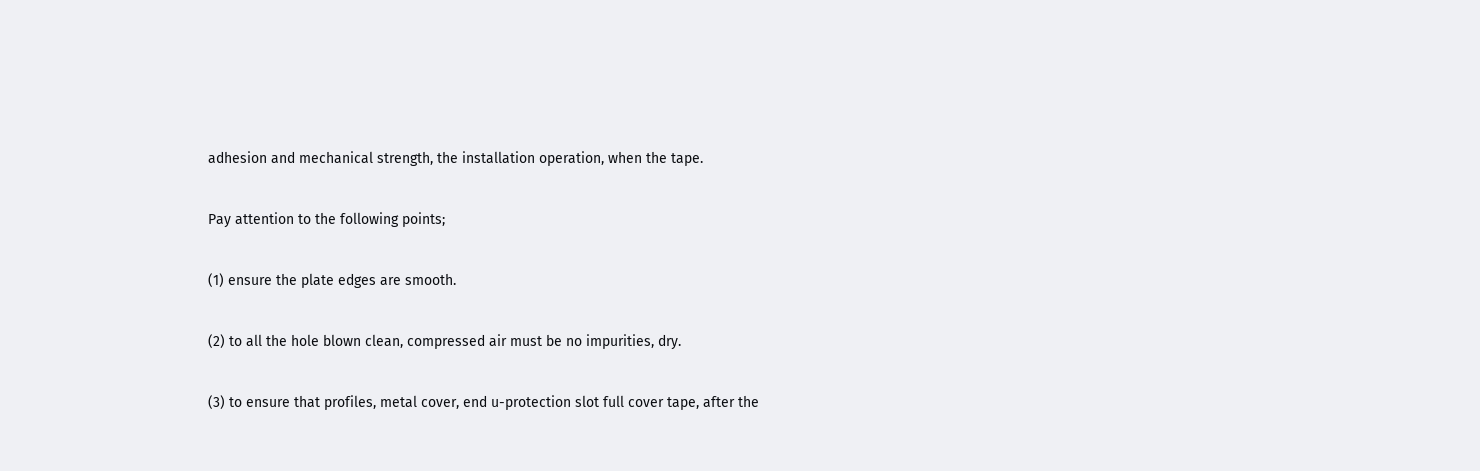adhesion and mechanical strength, the installation operation, when the tape.

Pay attention to the following points;

(1) ensure the plate edges are smooth.

(2) to all the hole blown clean, compressed air must be no impurities, dry.

(3) to ensure that profiles, metal cover, end u-protection slot full cover tape, after the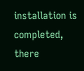installation is completed, there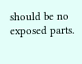should be no exposed parts.